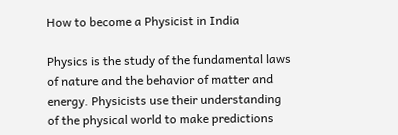How to become a Physicist in India

Physics is the study of the fundamental laws of nature and the behavior of matter and energy. Physicists use their understanding of the physical world to make predictions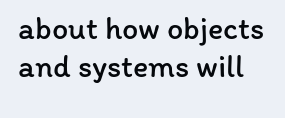about how objects and systems will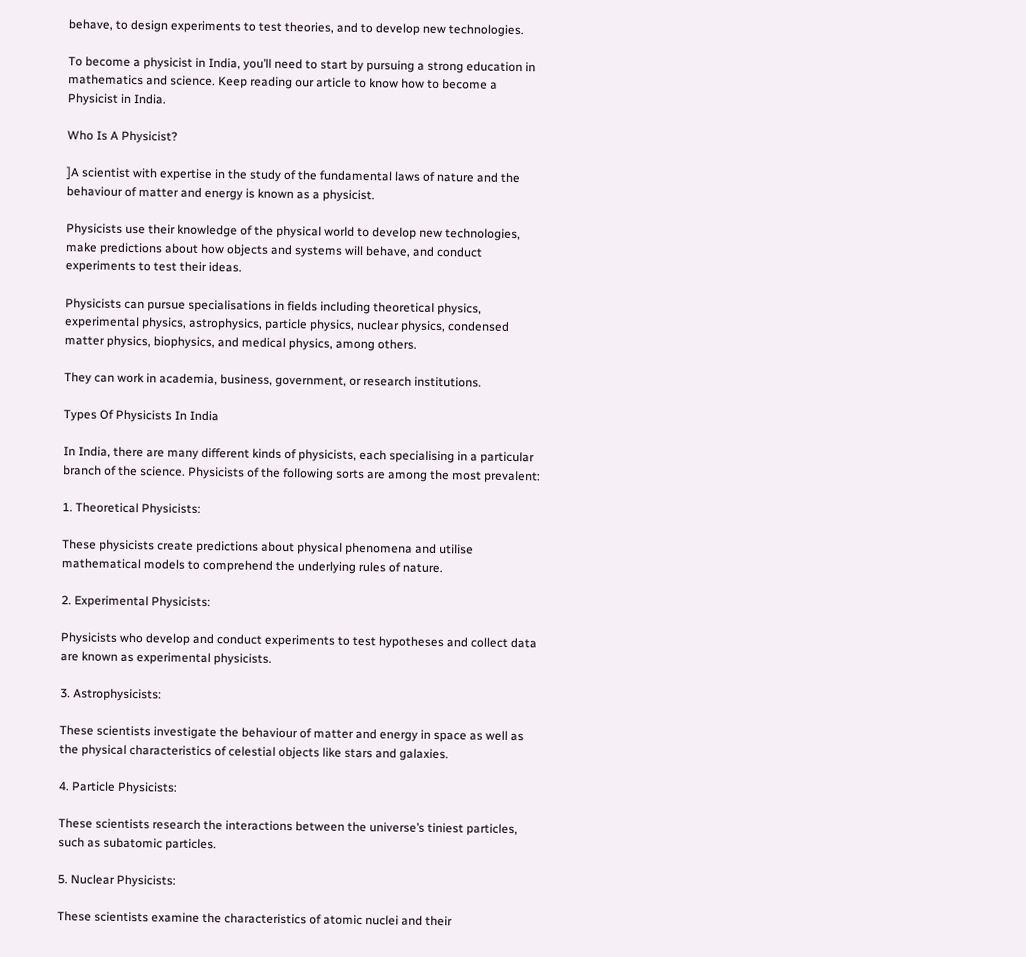behave, to design experiments to test theories, and to develop new technologies.

To become a physicist in India, you’ll need to start by pursuing a strong education in mathematics and science. Keep reading our article to know how to become a Physicist in India.

Who Is A Physicist?

]A scientist with expertise in the study of the fundamental laws of nature and the behaviour of matter and energy is known as a physicist.

Physicists use their knowledge of the physical world to develop new technologies, make predictions about how objects and systems will behave, and conduct experiments to test their ideas.

Physicists can pursue specialisations in fields including theoretical physics, experimental physics, astrophysics, particle physics, nuclear physics, condensed matter physics, biophysics, and medical physics, among others.

They can work in academia, business, government, or research institutions.

Types Of Physicists In India

In India, there are many different kinds of physicists, each specialising in a particular branch of the science. Physicists of the following sorts are among the most prevalent:

1. Theoretical Physicists:

These physicists create predictions about physical phenomena and utilise mathematical models to comprehend the underlying rules of nature.

2. Experimental Physicists:

Physicists who develop and conduct experiments to test hypotheses and collect data are known as experimental physicists.

3. Astrophysicists:

These scientists investigate the behaviour of matter and energy in space as well as the physical characteristics of celestial objects like stars and galaxies.

4. Particle Physicists:

These scientists research the interactions between the universe’s tiniest particles, such as subatomic particles.

5. Nuclear Physicists:

These scientists examine the characteristics of atomic nuclei and their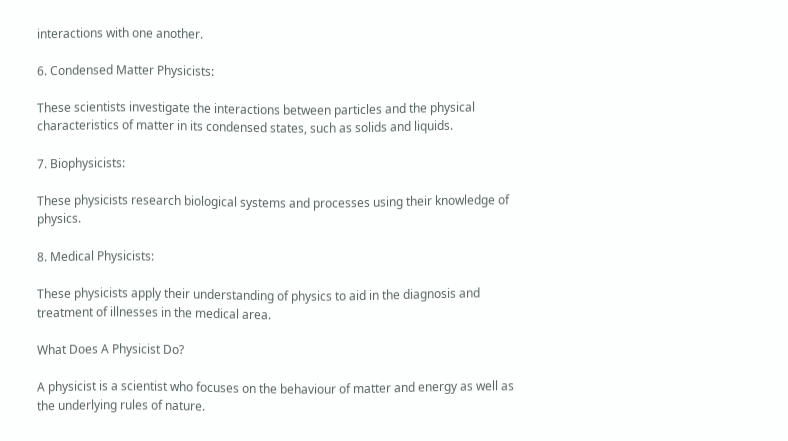interactions with one another.

6. Condensed Matter Physicists:

These scientists investigate the interactions between particles and the physical characteristics of matter in its condensed states, such as solids and liquids.

7. Biophysicists:

These physicists research biological systems and processes using their knowledge of physics.

8. Medical Physicists:

These physicists apply their understanding of physics to aid in the diagnosis and treatment of illnesses in the medical area.

What Does A Physicist Do?

A physicist is a scientist who focuses on the behaviour of matter and energy as well as the underlying rules of nature.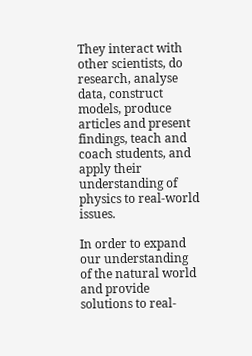They interact with other scientists, do research, analyse data, construct models, produce articles and present findings, teach and coach students, and apply their understanding of physics to real-world issues.

In order to expand our understanding of the natural world and provide solutions to real-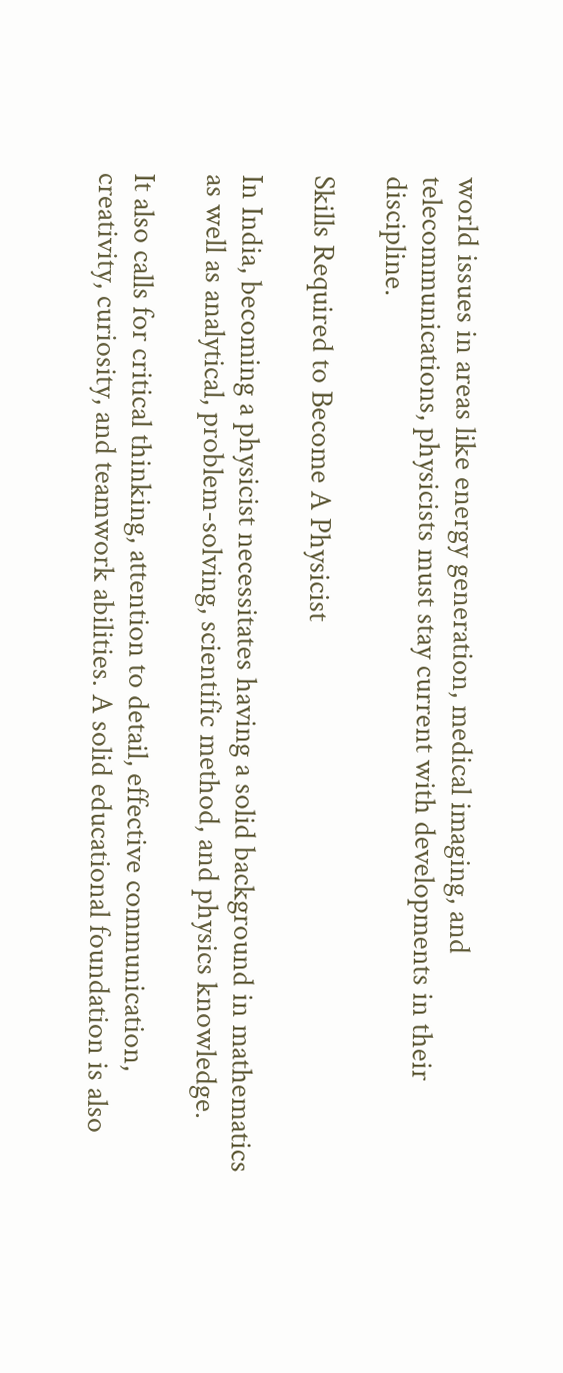world issues in areas like energy generation, medical imaging, and telecommunications, physicists must stay current with developments in their discipline.

Skills Required to Become A Physicist

In India, becoming a physicist necessitates having a solid background in mathematics as well as analytical, problem-solving, scientific method, and physics knowledge.

It also calls for critical thinking, attention to detail, effective communication, creativity, curiosity, and teamwork abilities. A solid educational foundation is also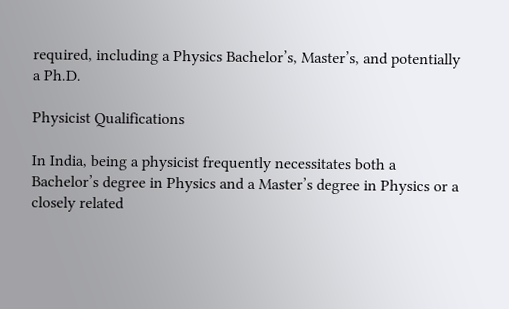required, including a Physics Bachelor’s, Master’s, and potentially a Ph.D.

Physicist Qualifications

In India, being a physicist frequently necessitates both a Bachelor’s degree in Physics and a Master’s degree in Physics or a closely related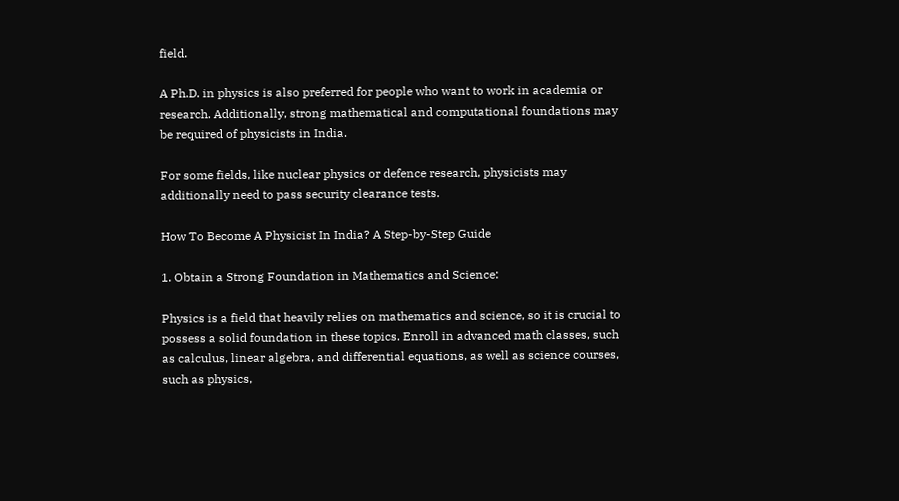field.

A Ph.D. in physics is also preferred for people who want to work in academia or research. Additionally, strong mathematical and computational foundations may be required of physicists in India.

For some fields, like nuclear physics or defence research, physicists may additionally need to pass security clearance tests.

How To Become A Physicist In India? A Step-by-Step Guide

1. Obtain a Strong Foundation in Mathematics and Science:

Physics is a field that heavily relies on mathematics and science, so it is crucial to possess a solid foundation in these topics. Enroll in advanced math classes, such as calculus, linear algebra, and differential equations, as well as science courses, such as physics,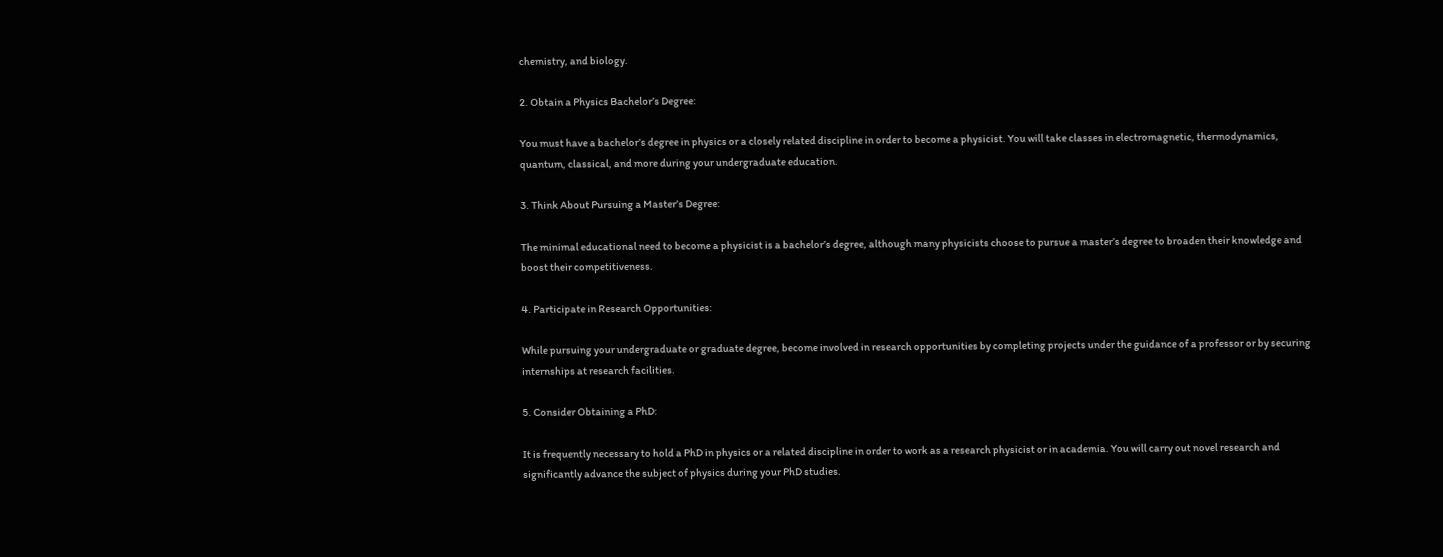chemistry, and biology.

2. Obtain a Physics Bachelor’s Degree:

You must have a bachelor’s degree in physics or a closely related discipline in order to become a physicist. You will take classes in electromagnetic, thermodynamics, quantum, classical, and more during your undergraduate education.

3. Think About Pursuing a Master’s Degree:

The minimal educational need to become a physicist is a bachelor’s degree, although many physicists choose to pursue a master’s degree to broaden their knowledge and boost their competitiveness.

4. Participate in Research Opportunities:

While pursuing your undergraduate or graduate degree, become involved in research opportunities by completing projects under the guidance of a professor or by securing internships at research facilities.

5. Consider Obtaining a PhD:

It is frequently necessary to hold a PhD in physics or a related discipline in order to work as a research physicist or in academia. You will carry out novel research and significantly advance the subject of physics during your PhD studies.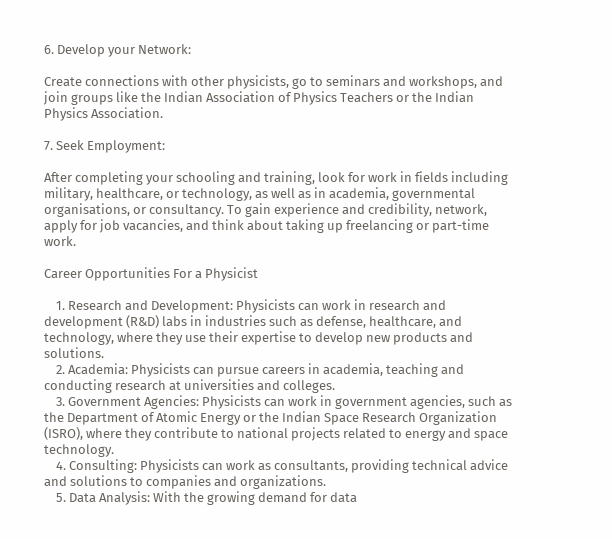6. Develop your Network:

Create connections with other physicists, go to seminars and workshops, and join groups like the Indian Association of Physics Teachers or the Indian Physics Association.

7. Seek Employment:

After completing your schooling and training, look for work in fields including military, healthcare, or technology, as well as in academia, governmental organisations, or consultancy. To gain experience and credibility, network, apply for job vacancies, and think about taking up freelancing or part-time work.

Career Opportunities For a Physicist

    1. Research and Development: Physicists can work in research and development (R&D) labs in industries such as defense, healthcare, and technology, where they use their expertise to develop new products and solutions.
    2. Academia: Physicists can pursue careers in academia, teaching and conducting research at universities and colleges.
    3. Government Agencies: Physicists can work in government agencies, such as the Department of Atomic Energy or the Indian Space Research Organization (ISRO), where they contribute to national projects related to energy and space technology.
    4. Consulting: Physicists can work as consultants, providing technical advice and solutions to companies and organizations.
    5. Data Analysis: With the growing demand for data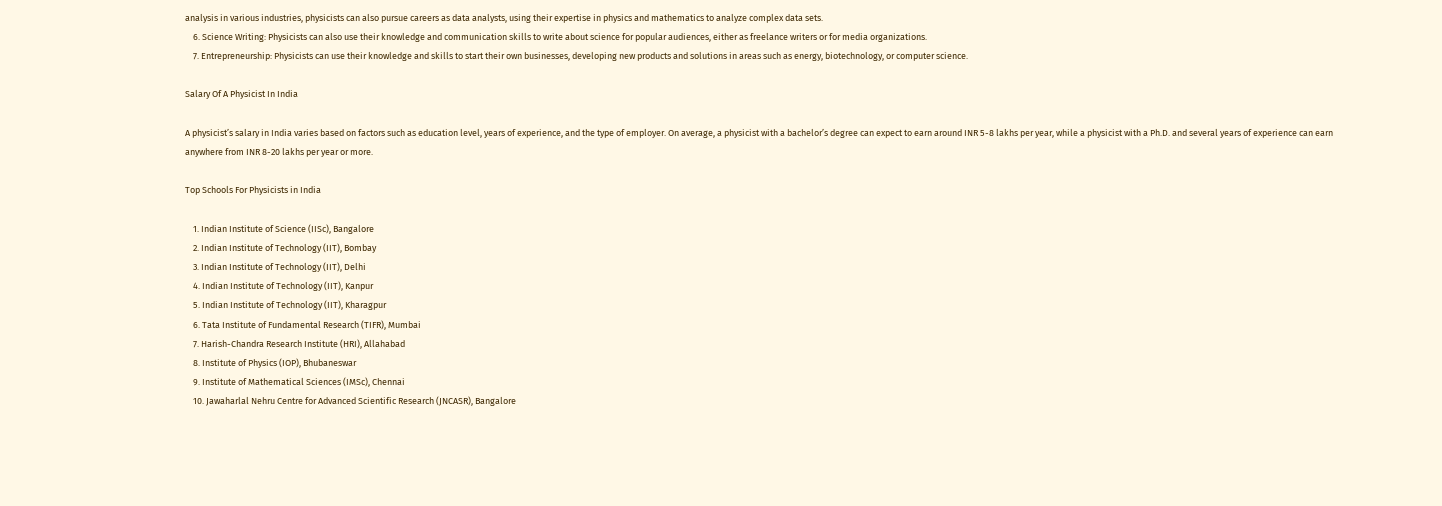analysis in various industries, physicists can also pursue careers as data analysts, using their expertise in physics and mathematics to analyze complex data sets.
    6. Science Writing: Physicists can also use their knowledge and communication skills to write about science for popular audiences, either as freelance writers or for media organizations.
    7. Entrepreneurship: Physicists can use their knowledge and skills to start their own businesses, developing new products and solutions in areas such as energy, biotechnology, or computer science.

Salary Of A Physicist In India

A physicist’s salary in India varies based on factors such as education level, years of experience, and the type of employer. On average, a physicist with a bachelor’s degree can expect to earn around INR 5-8 lakhs per year, while a physicist with a Ph.D. and several years of experience can earn anywhere from INR 8-20 lakhs per year or more.

Top Schools For Physicists in India

    1. Indian Institute of Science (IISc), Bangalore
    2. Indian Institute of Technology (IIT), Bombay
    3. Indian Institute of Technology (IIT), Delhi
    4. Indian Institute of Technology (IIT), Kanpur
    5. Indian Institute of Technology (IIT), Kharagpur
    6. Tata Institute of Fundamental Research (TIFR), Mumbai
    7. Harish-Chandra Research Institute (HRI), Allahabad
    8. Institute of Physics (IOP), Bhubaneswar
    9. Institute of Mathematical Sciences (IMSc), Chennai
    10. Jawaharlal Nehru Centre for Advanced Scientific Research (JNCASR), Bangalore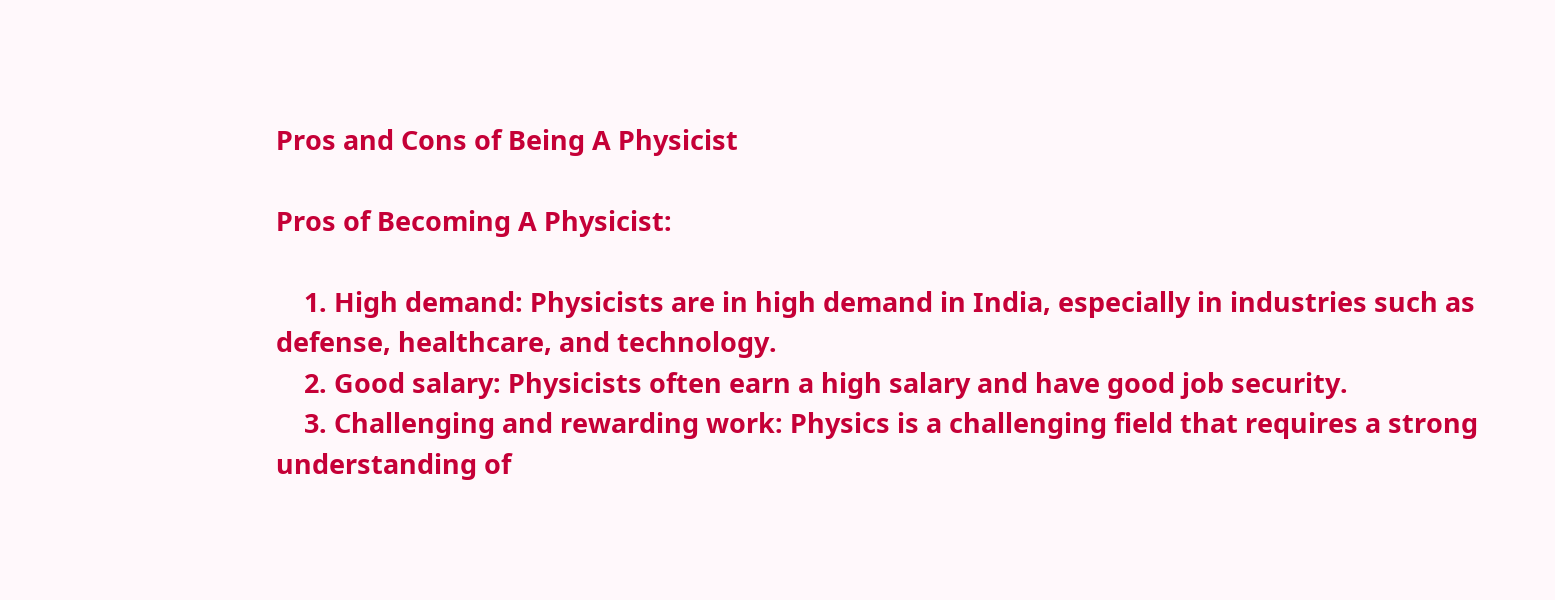Pros and Cons of Being A Physicist

Pros of Becoming A Physicist:

    1. High demand: Physicists are in high demand in India, especially in industries such as defense, healthcare, and technology.
    2. Good salary: Physicists often earn a high salary and have good job security.
    3. Challenging and rewarding work: Physics is a challenging field that requires a strong understanding of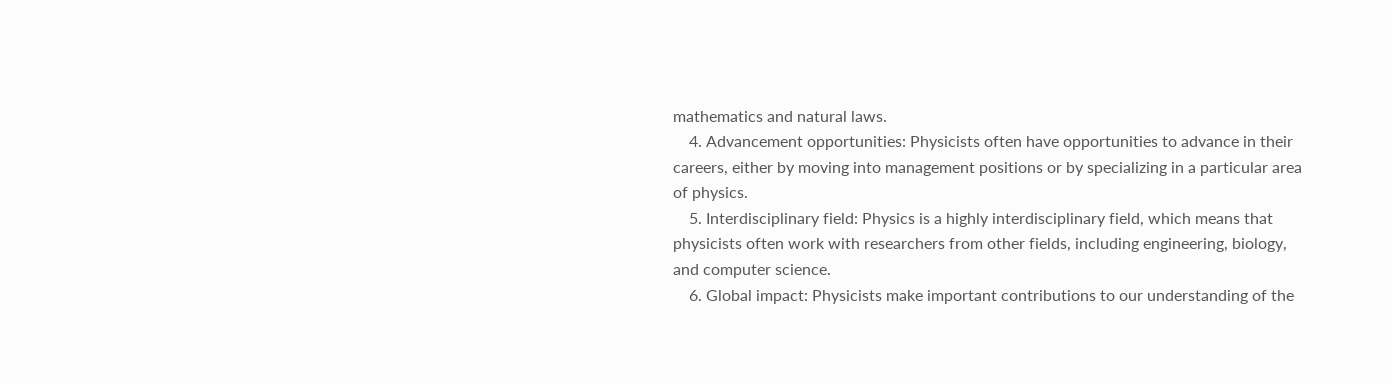mathematics and natural laws.
    4. Advancement opportunities: Physicists often have opportunities to advance in their careers, either by moving into management positions or by specializing in a particular area of physics.
    5. Interdisciplinary field: Physics is a highly interdisciplinary field, which means that physicists often work with researchers from other fields, including engineering, biology, and computer science.
    6. Global impact: Physicists make important contributions to our understanding of the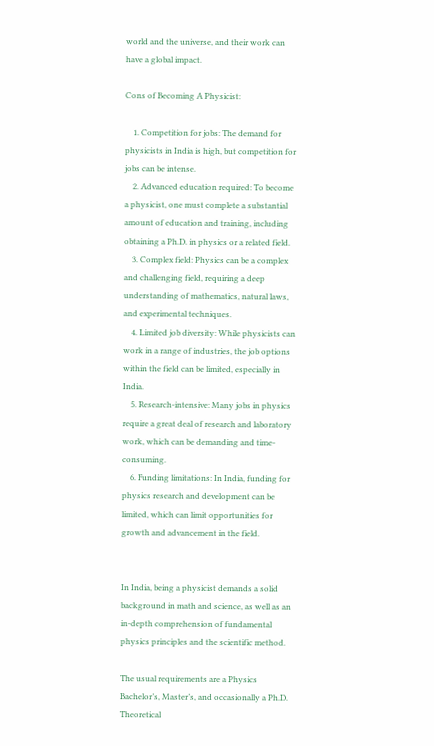world and the universe, and their work can have a global impact.

Cons of Becoming A Physicist:

    1. Competition for jobs: The demand for physicists in India is high, but competition for jobs can be intense.
    2. Advanced education required: To become a physicist, one must complete a substantial amount of education and training, including obtaining a Ph.D. in physics or a related field.
    3. Complex field: Physics can be a complex and challenging field, requiring a deep understanding of mathematics, natural laws, and experimental techniques.
    4. Limited job diversity: While physicists can work in a range of industries, the job options within the field can be limited, especially in India.
    5. Research-intensive: Many jobs in physics require a great deal of research and laboratory work, which can be demanding and time-consuming.
    6. Funding limitations: In India, funding for physics research and development can be limited, which can limit opportunities for growth and advancement in the field.


In India, being a physicist demands a solid background in math and science, as well as an in-depth comprehension of fundamental physics principles and the scientific method.

The usual requirements are a Physics Bachelor’s, Master’s, and occasionally a Ph.D. Theoretical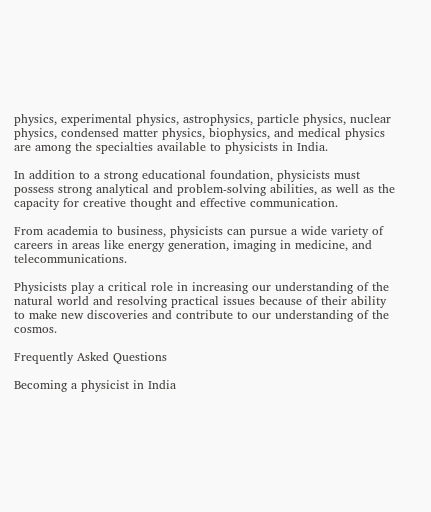physics, experimental physics, astrophysics, particle physics, nuclear physics, condensed matter physics, biophysics, and medical physics are among the specialties available to physicists in India.

In addition to a strong educational foundation, physicists must possess strong analytical and problem-solving abilities, as well as the capacity for creative thought and effective communication.

From academia to business, physicists can pursue a wide variety of careers in areas like energy generation, imaging in medicine, and telecommunications.

Physicists play a critical role in increasing our understanding of the natural world and resolving practical issues because of their ability to make new discoveries and contribute to our understanding of the cosmos.

Frequently Asked Questions

Becoming a physicist in India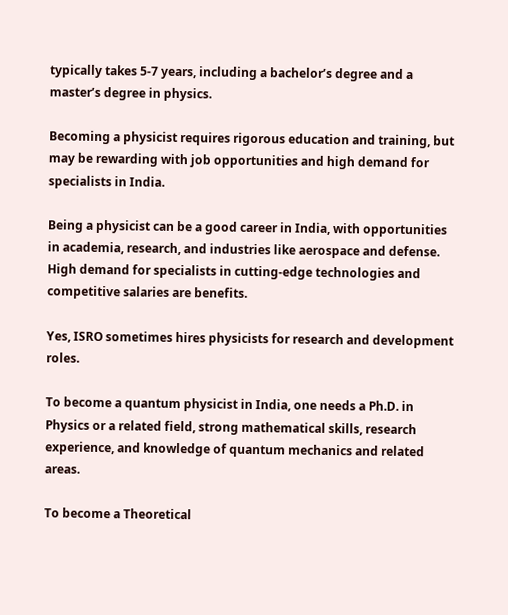typically takes 5-7 years, including a bachelor’s degree and a master’s degree in physics.

Becoming a physicist requires rigorous education and training, but may be rewarding with job opportunities and high demand for specialists in India.

Being a physicist can be a good career in India, with opportunities in academia, research, and industries like aerospace and defense. High demand for specialists in cutting-edge technologies and competitive salaries are benefits.

Yes, ISRO sometimes hires physicists for research and development roles.

To become a quantum physicist in India, one needs a Ph.D. in Physics or a related field, strong mathematical skills, research experience, and knowledge of quantum mechanics and related areas.

To become a Theoretical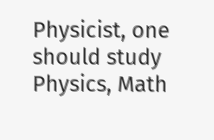Physicist, one should study Physics, Math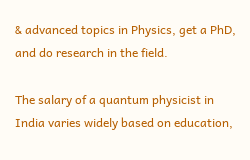& advanced topics in Physics, get a PhD, and do research in the field.

The salary of a quantum physicist in India varies widely based on education,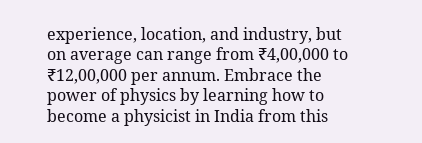experience, location, and industry, but on average can range from ₹4,00,000 to ₹12,00,000 per annum. Embrace the power of physics by learning how to become a physicist in India from this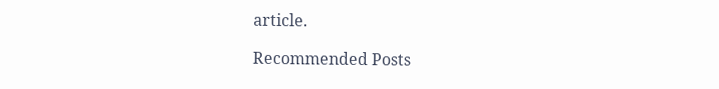article.

Recommended Posts